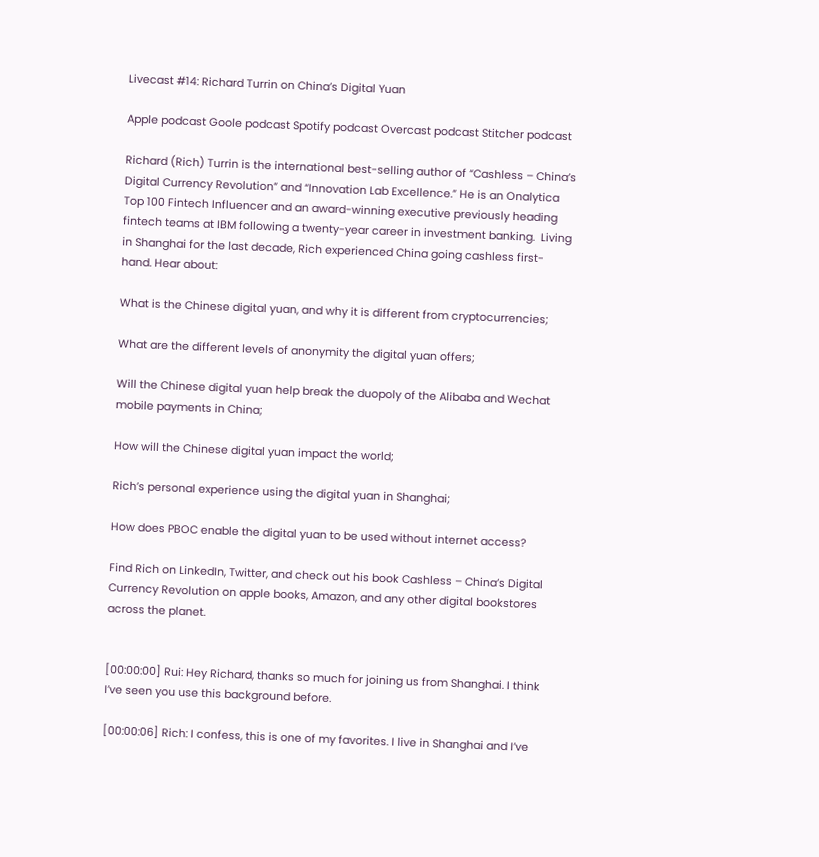Livecast #14: Richard Turrin on China’s Digital Yuan

Apple podcast Goole podcast Spotify podcast Overcast podcast Stitcher podcast

Richard (Rich) Turrin is the international best-selling author of “Cashless – China’s Digital Currency Revolution” and “Innovation Lab Excellence.” He is an Onalytica Top 100 Fintech Influencer and an award-winning executive previously heading fintech teams at IBM following a twenty-year career in investment banking.  Living in Shanghai for the last decade, Rich experienced China going cashless first-hand. Hear about:

What is the Chinese digital yuan, and why it is different from cryptocurrencies;

What are the different levels of anonymity the digital yuan offers;

Will the Chinese digital yuan help break the duopoly of the Alibaba and Wechat mobile payments in China;

How will the Chinese digital yuan impact the world;

Rich’s personal experience using the digital yuan in Shanghai;

How does PBOC enable the digital yuan to be used without internet access?

Find Rich on LinkedIn, Twitter, and check out his book Cashless – China’s Digital Currency Revolution on apple books, Amazon, and any other digital bookstores across the planet.


[00:00:00] Rui: Hey Richard, thanks so much for joining us from Shanghai. I think I’ve seen you use this background before.

[00:00:06] Rich: I confess, this is one of my favorites. I live in Shanghai and I’ve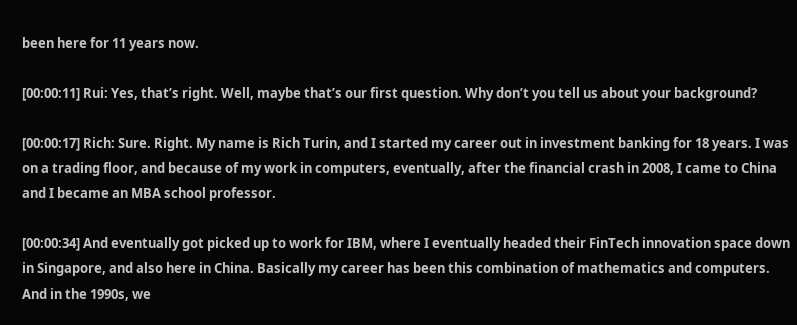been here for 11 years now.

[00:00:11] Rui: Yes, that’s right. Well, maybe that’s our first question. Why don’t you tell us about your background?

[00:00:17] Rich: Sure. Right. My name is Rich Turin, and I started my career out in investment banking for 18 years. I was on a trading floor, and because of my work in computers, eventually, after the financial crash in 2008, I came to China and I became an MBA school professor.

[00:00:34] And eventually got picked up to work for IBM, where I eventually headed their FinTech innovation space down in Singapore, and also here in China. Basically my career has been this combination of mathematics and computers. And in the 1990s, we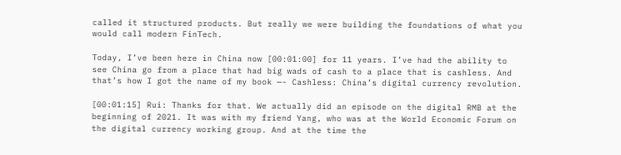called it structured products. But really we were building the foundations of what you would call modern FinTech.

Today, I’ve been here in China now [00:01:00] for 11 years. I’ve had the ability to see China go from a place that had big wads of cash to a place that is cashless. And that’s how I got the name of my book —- Cashless: China’s digital currency revolution.

[00:01:15] Rui: Thanks for that. We actually did an episode on the digital RMB at the beginning of 2021. It was with my friend Yang, who was at the World Economic Forum on the digital currency working group. And at the time the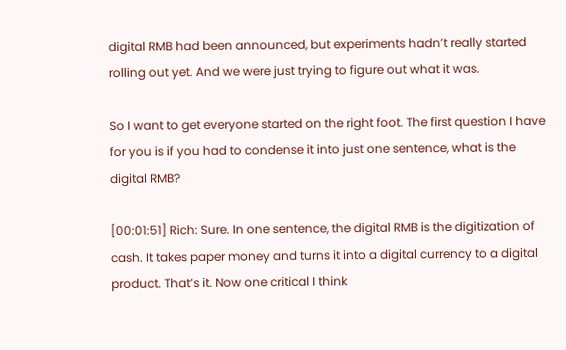digital RMB had been announced, but experiments hadn’t really started rolling out yet. And we were just trying to figure out what it was.

So I want to get everyone started on the right foot. The first question I have for you is if you had to condense it into just one sentence, what is the digital RMB?

[00:01:51] Rich: Sure. In one sentence, the digital RMB is the digitization of cash. It takes paper money and turns it into a digital currency to a digital product. That’s it. Now one critical I think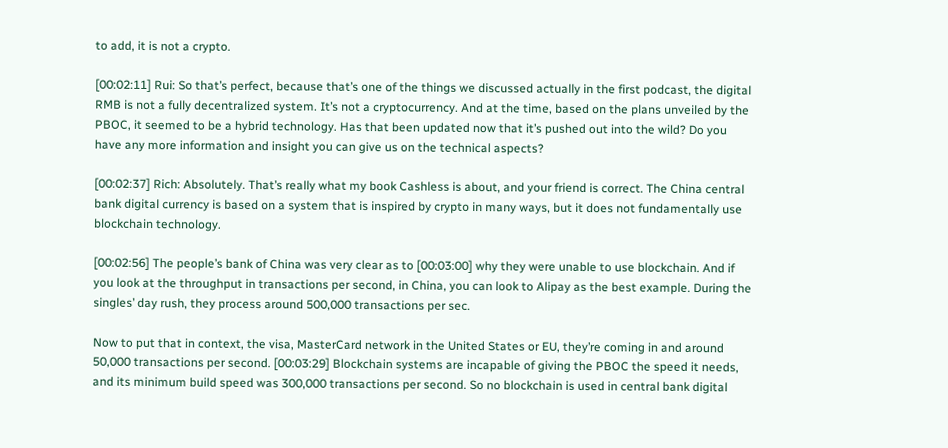to add, it is not a crypto.

[00:02:11] Rui: So that’s perfect, because that’s one of the things we discussed actually in the first podcast, the digital RMB is not a fully decentralized system. It’s not a cryptocurrency. And at the time, based on the plans unveiled by the PBOC, it seemed to be a hybrid technology. Has that been updated now that it’s pushed out into the wild? Do you have any more information and insight you can give us on the technical aspects?

[00:02:37] Rich: Absolutely. That’s really what my book Cashless is about, and your friend is correct. The China central bank digital currency is based on a system that is inspired by crypto in many ways, but it does not fundamentally use blockchain technology.

[00:02:56] The people’s bank of China was very clear as to [00:03:00] why they were unable to use blockchain. And if you look at the throughput in transactions per second, in China, you can look to Alipay as the best example. During the singles’ day rush, they process around 500,000 transactions per sec.

Now to put that in context, the visa, MasterCard network in the United States or EU, they’re coming in and around 50,000 transactions per second. [00:03:29] Blockchain systems are incapable of giving the PBOC the speed it needs, and its minimum build speed was 300,000 transactions per second. So no blockchain is used in central bank digital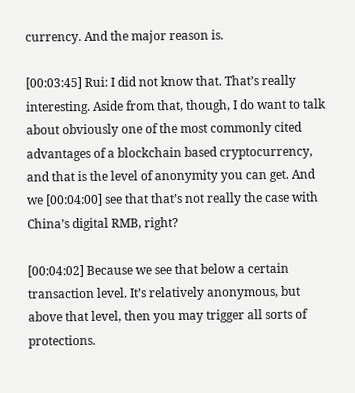currency. And the major reason is.

[00:03:45] Rui: I did not know that. That’s really interesting. Aside from that, though, I do want to talk about obviously one of the most commonly cited advantages of a blockchain based cryptocurrency, and that is the level of anonymity you can get. And we [00:04:00] see that that’s not really the case with China’s digital RMB, right?

[00:04:02] Because we see that below a certain transaction level. It’s relatively anonymous, but above that level, then you may trigger all sorts of protections.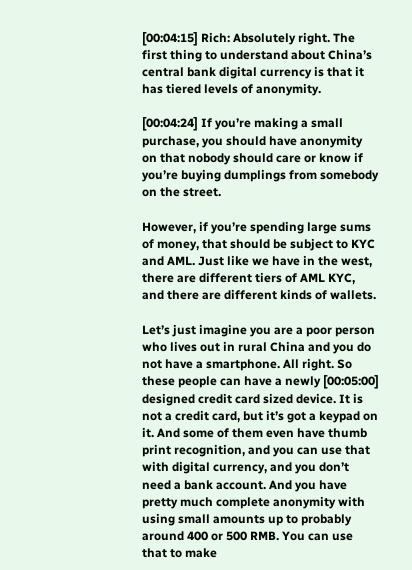[00:04:15] Rich: Absolutely right. The first thing to understand about China’s central bank digital currency is that it has tiered levels of anonymity.

[00:04:24] If you’re making a small purchase, you should have anonymity on that nobody should care or know if you’re buying dumplings from somebody on the street.

However, if you’re spending large sums of money, that should be subject to KYC and AML. Just like we have in the west, there are different tiers of AML KYC, and there are different kinds of wallets.

Let’s just imagine you are a poor person who lives out in rural China and you do not have a smartphone. All right. So these people can have a newly [00:05:00] designed credit card sized device. It is not a credit card, but it’s got a keypad on it. And some of them even have thumb print recognition, and you can use that with digital currency, and you don’t need a bank account. And you have pretty much complete anonymity with using small amounts up to probably around 400 or 500 RMB. You can use that to make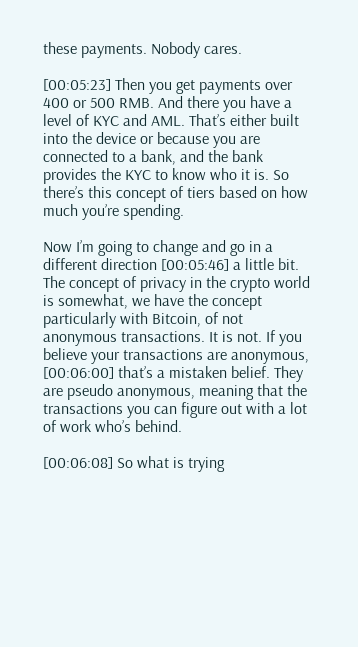these payments. Nobody cares.

[00:05:23] Then you get payments over 400 or 500 RMB. And there you have a level of KYC and AML. That’s either built into the device or because you are connected to a bank, and the bank provides the KYC to know who it is. So there’s this concept of tiers based on how much you’re spending.

Now I’m going to change and go in a different direction [00:05:46] a little bit. The concept of privacy in the crypto world is somewhat, we have the concept particularly with Bitcoin, of not anonymous transactions. It is not. If you believe your transactions are anonymous, [00:06:00] that’s a mistaken belief. They are pseudo anonymous, meaning that the transactions you can figure out with a lot of work who’s behind.

[00:06:08] So what is trying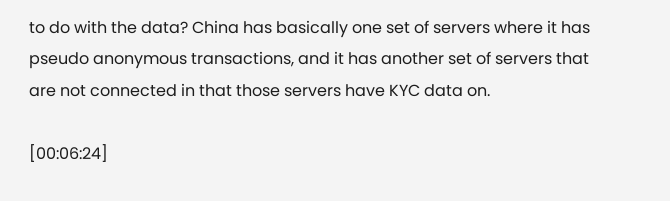to do with the data? China has basically one set of servers where it has pseudo anonymous transactions, and it has another set of servers that are not connected in that those servers have KYC data on.

[00:06:24]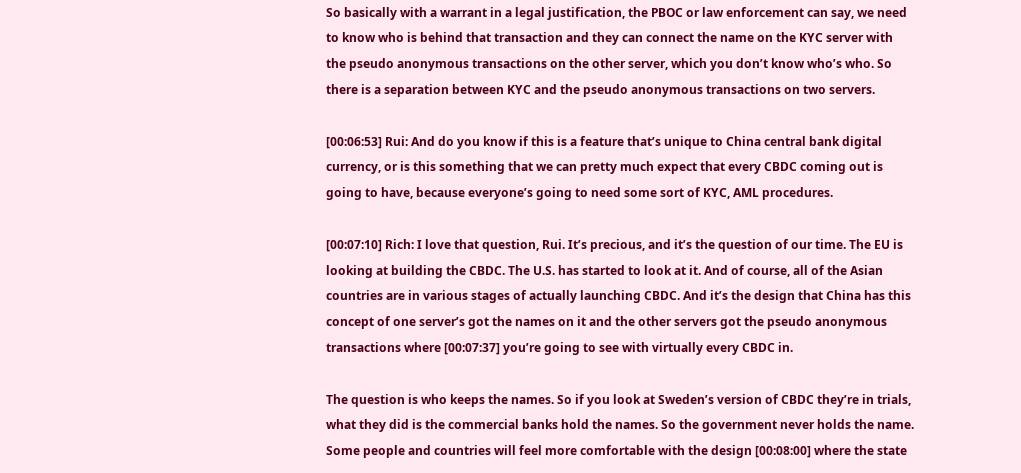So basically with a warrant in a legal justification, the PBOC or law enforcement can say, we need to know who is behind that transaction and they can connect the name on the KYC server with the pseudo anonymous transactions on the other server, which you don’t know who’s who. So there is a separation between KYC and the pseudo anonymous transactions on two servers.

[00:06:53] Rui: And do you know if this is a feature that’s unique to China central bank digital currency, or is this something that we can pretty much expect that every CBDC coming out is going to have, because everyone’s going to need some sort of KYC, AML procedures.

[00:07:10] Rich: I love that question, Rui. It’s precious, and it’s the question of our time. The EU is looking at building the CBDC. The U.S. has started to look at it. And of course, all of the Asian countries are in various stages of actually launching CBDC. And it’s the design that China has this concept of one server’s got the names on it and the other servers got the pseudo anonymous transactions where [00:07:37] you’re going to see with virtually every CBDC in.

The question is who keeps the names. So if you look at Sweden’s version of CBDC they’re in trials, what they did is the commercial banks hold the names. So the government never holds the name. Some people and countries will feel more comfortable with the design [00:08:00] where the state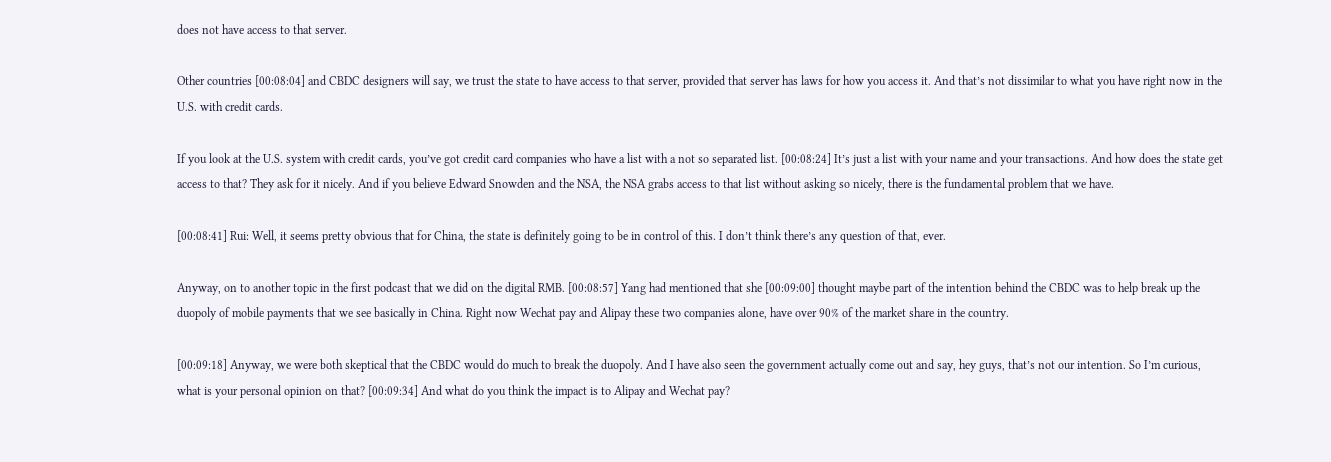does not have access to that server.

Other countries [00:08:04] and CBDC designers will say, we trust the state to have access to that server, provided that server has laws for how you access it. And that’s not dissimilar to what you have right now in the U.S. with credit cards.

If you look at the U.S. system with credit cards, you’ve got credit card companies who have a list with a not so separated list. [00:08:24] It’s just a list with your name and your transactions. And how does the state get access to that? They ask for it nicely. And if you believe Edward Snowden and the NSA, the NSA grabs access to that list without asking so nicely, there is the fundamental problem that we have.

[00:08:41] Rui: Well, it seems pretty obvious that for China, the state is definitely going to be in control of this. I don’t think there’s any question of that, ever.

Anyway, on to another topic in the first podcast that we did on the digital RMB. [00:08:57] Yang had mentioned that she [00:09:00] thought maybe part of the intention behind the CBDC was to help break up the duopoly of mobile payments that we see basically in China. Right now Wechat pay and Alipay these two companies alone, have over 90% of the market share in the country.

[00:09:18] Anyway, we were both skeptical that the CBDC would do much to break the duopoly. And I have also seen the government actually come out and say, hey guys, that’s not our intention. So I’m curious, what is your personal opinion on that? [00:09:34] And what do you think the impact is to Alipay and Wechat pay?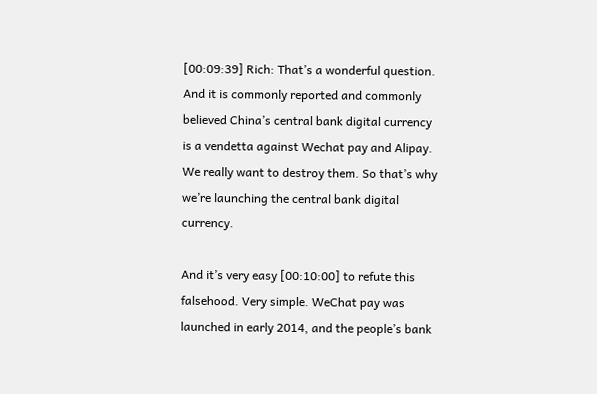[00:09:39] Rich: That’s a wonderful question. And it is commonly reported and commonly believed China’s central bank digital currency is a vendetta against Wechat pay and Alipay. We really want to destroy them. So that’s why we’re launching the central bank digital currency.

And it’s very easy [00:10:00] to refute this falsehood. Very simple. WeChat pay was launched in early 2014, and the people’s bank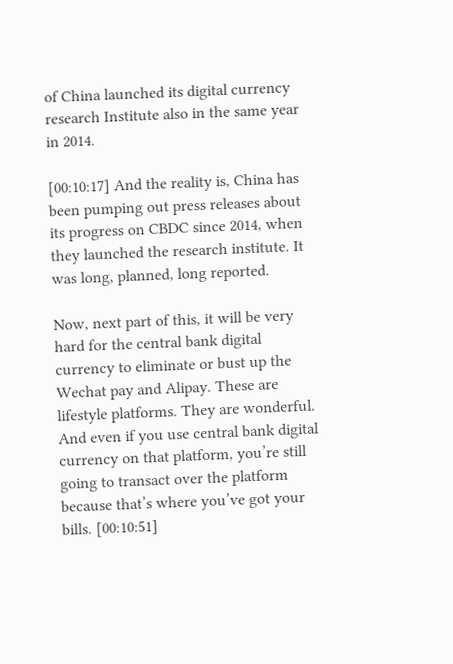of China launched its digital currency research Institute also in the same year in 2014.

[00:10:17] And the reality is, China has been pumping out press releases about its progress on CBDC since 2014, when they launched the research institute. It was long, planned, long reported.

Now, next part of this, it will be very hard for the central bank digital currency to eliminate or bust up the Wechat pay and Alipay. These are lifestyle platforms. They are wonderful. And even if you use central bank digital currency on that platform, you’re still going to transact over the platform because that’s where you’ve got your bills. [00:10:51]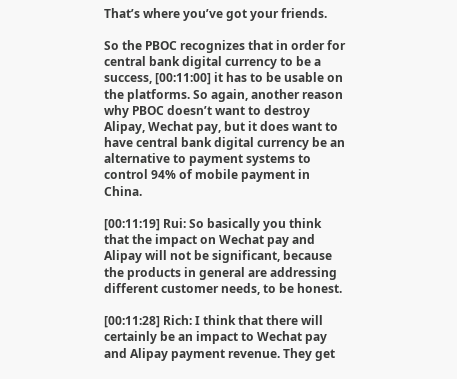That’s where you’ve got your friends.

So the PBOC recognizes that in order for central bank digital currency to be a success, [00:11:00] it has to be usable on the platforms. So again, another reason why PBOC doesn’t want to destroy Alipay, Wechat pay, but it does want to have central bank digital currency be an alternative to payment systems to control 94% of mobile payment in China.

[00:11:19] Rui: So basically you think that the impact on Wechat pay and Alipay will not be significant, because the products in general are addressing different customer needs, to be honest.

[00:11:28] Rich: I think that there will certainly be an impact to Wechat pay and Alipay payment revenue. They get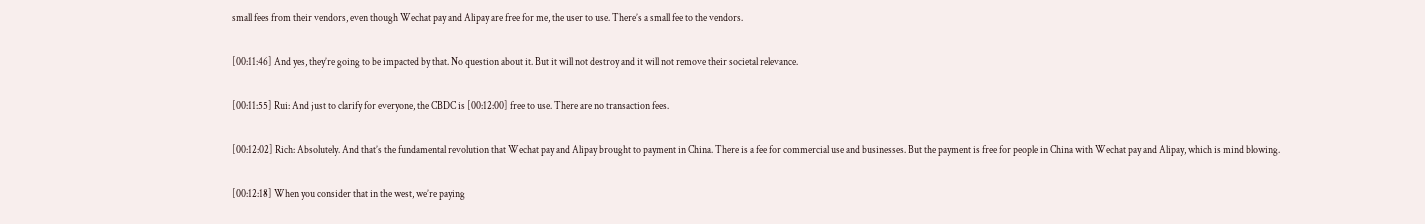small fees from their vendors, even though Wechat pay and Alipay are free for me, the user to use. There’s a small fee to the vendors.

[00:11:46] And yes, they’re going to be impacted by that. No question about it. But it will not destroy and it will not remove their societal relevance.

[00:11:55] Rui: And just to clarify for everyone, the CBDC is [00:12:00] free to use. There are no transaction fees.

[00:12:02] Rich: Absolutely. And that’s the fundamental revolution that Wechat pay and Alipay brought to payment in China. There is a fee for commercial use and businesses. But the payment is free for people in China with Wechat pay and Alipay, which is mind blowing.

[00:12:18] When you consider that in the west, we’re paying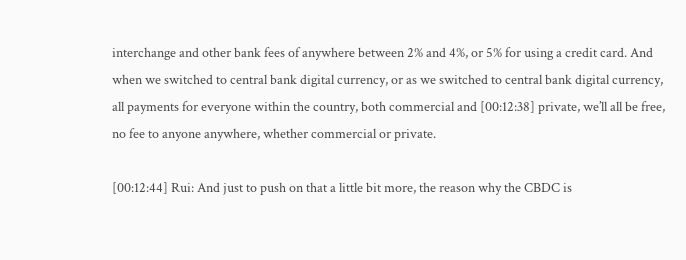interchange and other bank fees of anywhere between 2% and 4%, or 5% for using a credit card. And when we switched to central bank digital currency, or as we switched to central bank digital currency, all payments for everyone within the country, both commercial and [00:12:38] private, we’ll all be free, no fee to anyone anywhere, whether commercial or private.

[00:12:44] Rui: And just to push on that a little bit more, the reason why the CBDC is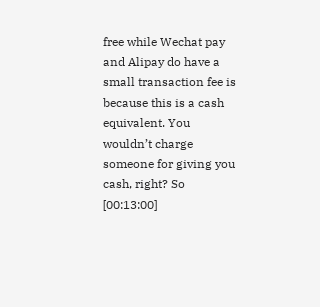free while Wechat pay and Alipay do have a small transaction fee is because this is a cash equivalent. You wouldn’t charge someone for giving you cash, right? So [00:13:00]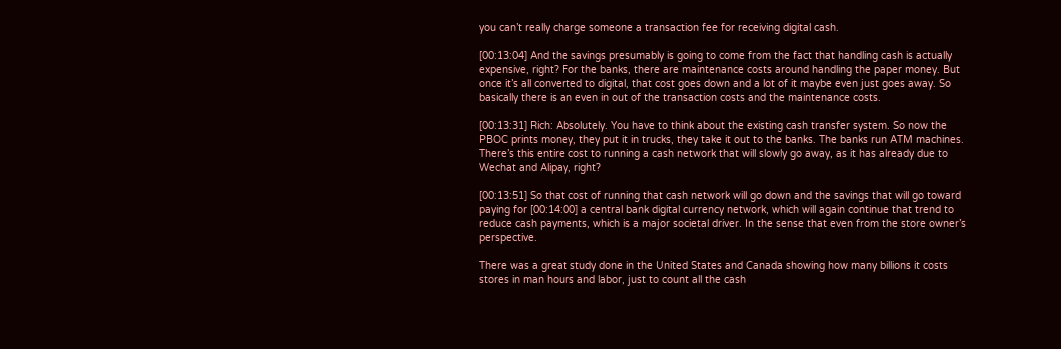you can’t really charge someone a transaction fee for receiving digital cash.

[00:13:04] And the savings presumably is going to come from the fact that handling cash is actually expensive, right? For the banks, there are maintenance costs around handling the paper money. But once it’s all converted to digital, that cost goes down and a lot of it maybe even just goes away. So basically there is an even in out of the transaction costs and the maintenance costs.

[00:13:31] Rich: Absolutely. You have to think about the existing cash transfer system. So now the PBOC prints money, they put it in trucks, they take it out to the banks. The banks run ATM machines. There’s this entire cost to running a cash network that will slowly go away, as it has already due to Wechat and Alipay, right?

[00:13:51] So that cost of running that cash network will go down and the savings that will go toward paying for [00:14:00] a central bank digital currency network, which will again continue that trend to reduce cash payments, which is a major societal driver. In the sense that even from the store owner’s perspective.

There was a great study done in the United States and Canada showing how many billions it costs stores in man hours and labor, just to count all the cash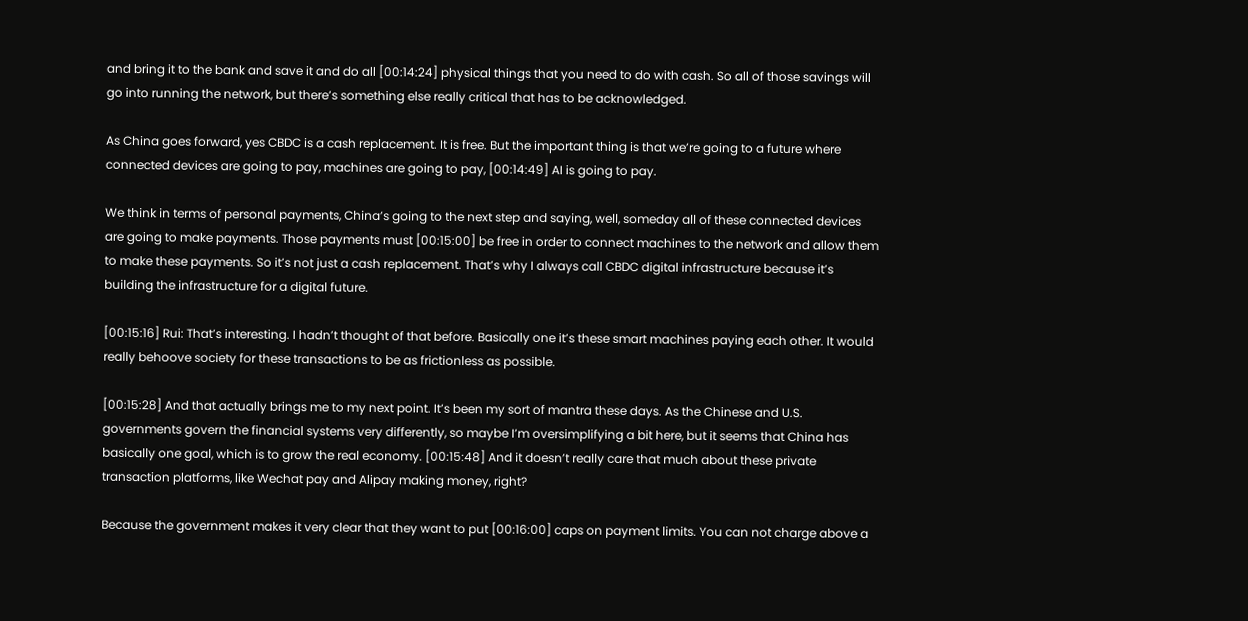and bring it to the bank and save it and do all [00:14:24] physical things that you need to do with cash. So all of those savings will go into running the network, but there’s something else really critical that has to be acknowledged.

As China goes forward, yes CBDC is a cash replacement. It is free. But the important thing is that we’re going to a future where connected devices are going to pay, machines are going to pay, [00:14:49] AI is going to pay.

We think in terms of personal payments, China’s going to the next step and saying, well, someday all of these connected devices are going to make payments. Those payments must [00:15:00] be free in order to connect machines to the network and allow them to make these payments. So it’s not just a cash replacement. That’s why I always call CBDC digital infrastructure because it’s building the infrastructure for a digital future.

[00:15:16] Rui: That’s interesting. I hadn’t thought of that before. Basically one it’s these smart machines paying each other. It would really behoove society for these transactions to be as frictionless as possible.

[00:15:28] And that actually brings me to my next point. It’s been my sort of mantra these days. As the Chinese and U.S. governments govern the financial systems very differently, so maybe I’m oversimplifying a bit here, but it seems that China has basically one goal, which is to grow the real economy. [00:15:48] And it doesn’t really care that much about these private transaction platforms, like Wechat pay and Alipay making money, right?

Because the government makes it very clear that they want to put [00:16:00] caps on payment limits. You can not charge above a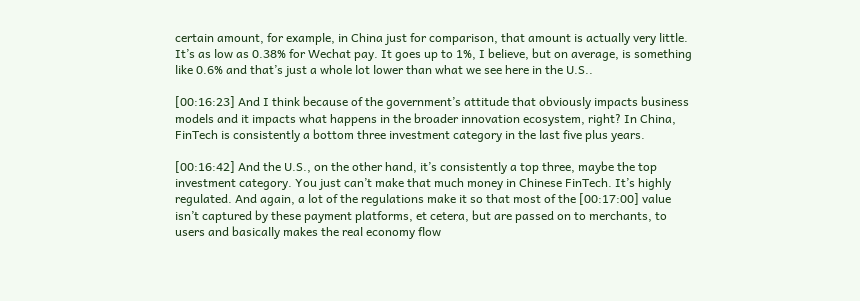certain amount, for example, in China just for comparison, that amount is actually very little. It’s as low as 0.38% for Wechat pay. It goes up to 1%, I believe, but on average, is something like 0.6% and that’s just a whole lot lower than what we see here in the U.S..

[00:16:23] And I think because of the government’s attitude that obviously impacts business models and it impacts what happens in the broader innovation ecosystem, right? In China, FinTech is consistently a bottom three investment category in the last five plus years.

[00:16:42] And the U.S., on the other hand, it’s consistently a top three, maybe the top investment category. You just can’t make that much money in Chinese FinTech. It’s highly regulated. And again, a lot of the regulations make it so that most of the [00:17:00] value isn’t captured by these payment platforms, et cetera, but are passed on to merchants, to users and basically makes the real economy flow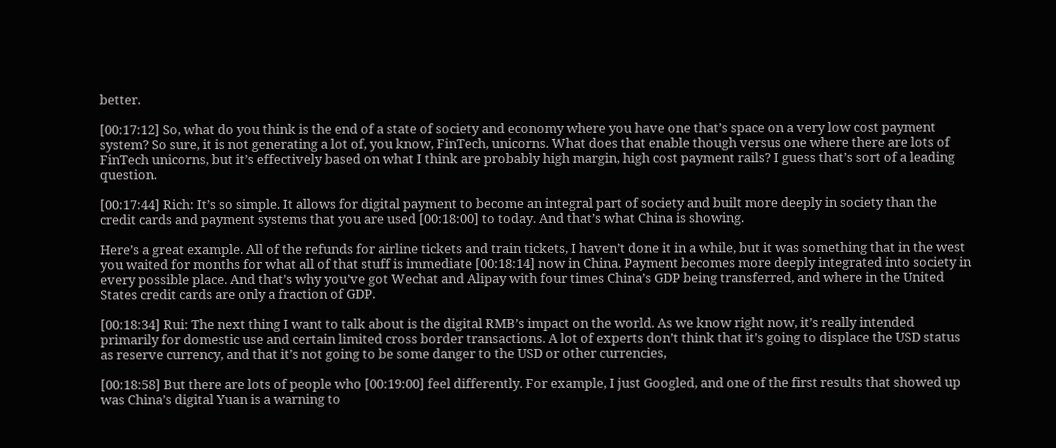better.

[00:17:12] So, what do you think is the end of a state of society and economy where you have one that’s space on a very low cost payment system? So sure, it is not generating a lot of, you know, FinTech, unicorns. What does that enable though versus one where there are lots of FinTech unicorns, but it’s effectively based on what I think are probably high margin, high cost payment rails? I guess that’s sort of a leading question.

[00:17:44] Rich: It’s so simple. It allows for digital payment to become an integral part of society and built more deeply in society than the credit cards and payment systems that you are used [00:18:00] to today. And that’s what China is showing.

Here’s a great example. All of the refunds for airline tickets and train tickets, I haven’t done it in a while, but it was something that in the west you waited for months for what all of that stuff is immediate [00:18:14] now in China. Payment becomes more deeply integrated into society in every possible place. And that’s why you’ve got Wechat and Alipay with four times China’s GDP being transferred, and where in the United States credit cards are only a fraction of GDP.

[00:18:34] Rui: The next thing I want to talk about is the digital RMB’s impact on the world. As we know right now, it’s really intended primarily for domestic use and certain limited cross border transactions. A lot of experts don’t think that it’s going to displace the USD status as reserve currency, and that it’s not going to be some danger to the USD or other currencies,

[00:18:58] But there are lots of people who [00:19:00] feel differently. For example, I just Googled, and one of the first results that showed up was China’s digital Yuan is a warning to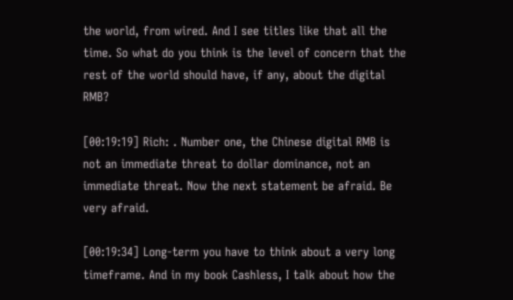the world, from wired. And I see titles like that all the time. So what do you think is the level of concern that the rest of the world should have, if any, about the digital RMB?

[00:19:19] Rich: . Number one, the Chinese digital RMB is not an immediate threat to dollar dominance, not an immediate threat. Now the next statement be afraid. Be very afraid.

[00:19:34] Long-term you have to think about a very long timeframe. And in my book Cashless, I talk about how the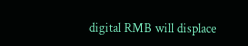digital RMB will displace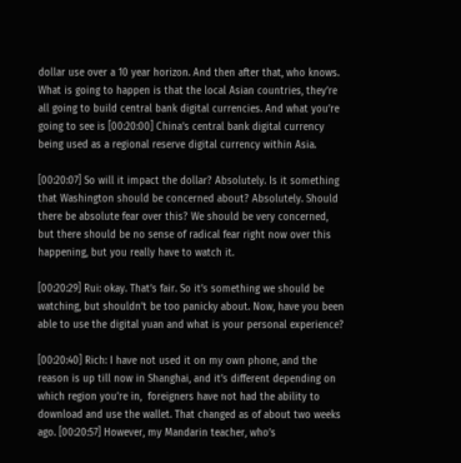dollar use over a 10 year horizon. And then after that, who knows. What is going to happen is that the local Asian countries, they’re all going to build central bank digital currencies. And what you’re going to see is [00:20:00] China’s central bank digital currency being used as a regional reserve digital currency within Asia.

[00:20:07] So will it impact the dollar? Absolutely. Is it something that Washington should be concerned about? Absolutely. Should there be absolute fear over this? We should be very concerned, but there should be no sense of radical fear right now over this happening, but you really have to watch it.

[00:20:29] Rui: okay. That’s fair. So it’s something we should be watching, but shouldn’t be too panicky about. Now, have you been able to use the digital yuan and what is your personal experience?

[00:20:40] Rich: I have not used it on my own phone, and the reason is up till now in Shanghai, and it’s different depending on which region you’re in,  foreigners have not had the ability to download and use the wallet. That changed as of about two weeks ago. [00:20:57] However, my Mandarin teacher, who’s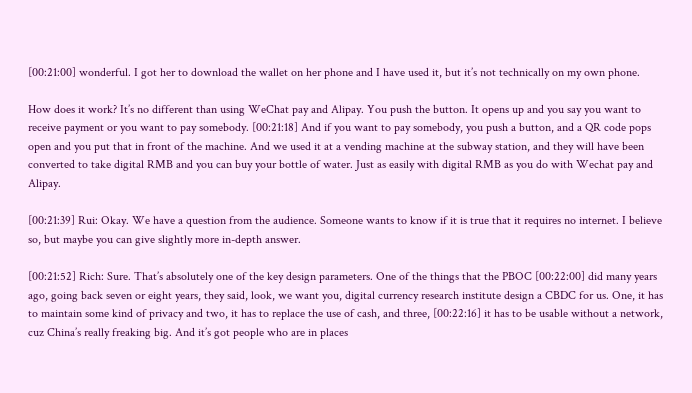[00:21:00] wonderful. I got her to download the wallet on her phone and I have used it, but it’s not technically on my own phone.

How does it work? It’s no different than using WeChat pay and Alipay. You push the button. It opens up and you say you want to receive payment or you want to pay somebody. [00:21:18] And if you want to pay somebody, you push a button, and a QR code pops open and you put that in front of the machine. And we used it at a vending machine at the subway station, and they will have been converted to take digital RMB and you can buy your bottle of water. Just as easily with digital RMB as you do with Wechat pay and Alipay.

[00:21:39] Rui: Okay. We have a question from the audience. Someone wants to know if it is true that it requires no internet. I believe so, but maybe you can give slightly more in-depth answer.

[00:21:52] Rich: Sure. That’s absolutely one of the key design parameters. One of the things that the PBOC [00:22:00] did many years ago, going back seven or eight years, they said, look, we want you, digital currency research institute design a CBDC for us. One, it has to maintain some kind of privacy and two, it has to replace the use of cash, and three, [00:22:16] it has to be usable without a network, cuz China’s really freaking big. And it’s got people who are in places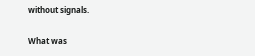without signals.

What was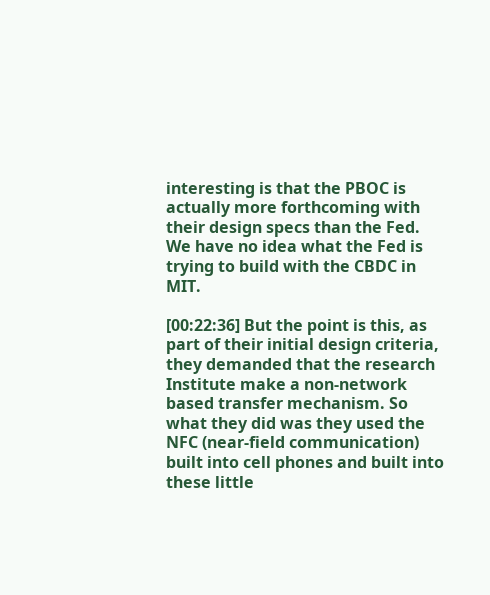interesting is that the PBOC is actually more forthcoming with their design specs than the Fed. We have no idea what the Fed is trying to build with the CBDC in MIT.

[00:22:36] But the point is this, as part of their initial design criteria, they demanded that the research Institute make a non-network based transfer mechanism. So what they did was they used the NFC (near-field communication) built into cell phones and built into these little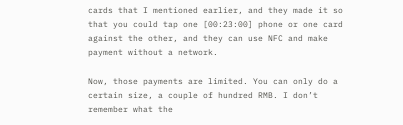cards that I mentioned earlier, and they made it so that you could tap one [00:23:00] phone or one card against the other, and they can use NFC and make payment without a network.

Now, those payments are limited. You can only do a certain size, a couple of hundred RMB. I don’t remember what the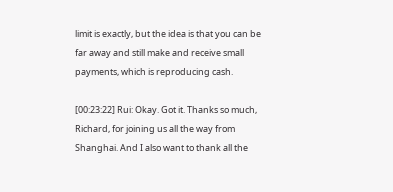limit is exactly, but the idea is that you can be far away and still make and receive small payments, which is reproducing cash.

[00:23:22] Rui: Okay. Got it. Thanks so much, Richard, for joining us all the way from Shanghai. And I also want to thank all the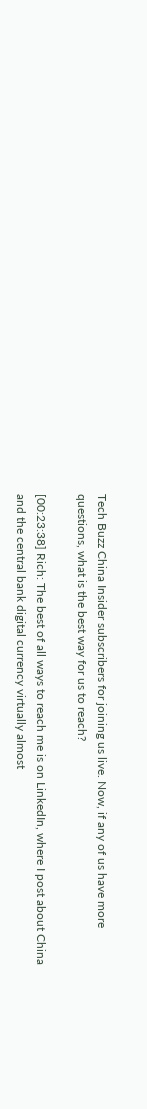Tech Buzz China Insider subscribers for joining us live. Now, if any of us have more questions, what is the best way for us to reach?

[00:23:38] Rich: The best of all ways to reach me is on LinkedIn, where I post about China and the central bank digital currency virtually almost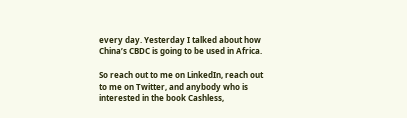every day. Yesterday I talked about how China’s CBDC is going to be used in Africa.

So reach out to me on LinkedIn, reach out to me on Twitter, and anybody who is interested in the book Cashless,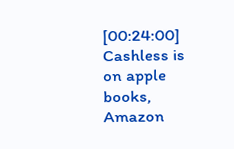[00:24:00] Cashless is on apple books, Amazon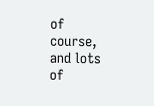of course, and lots of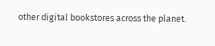other digital bookstores across the planet.